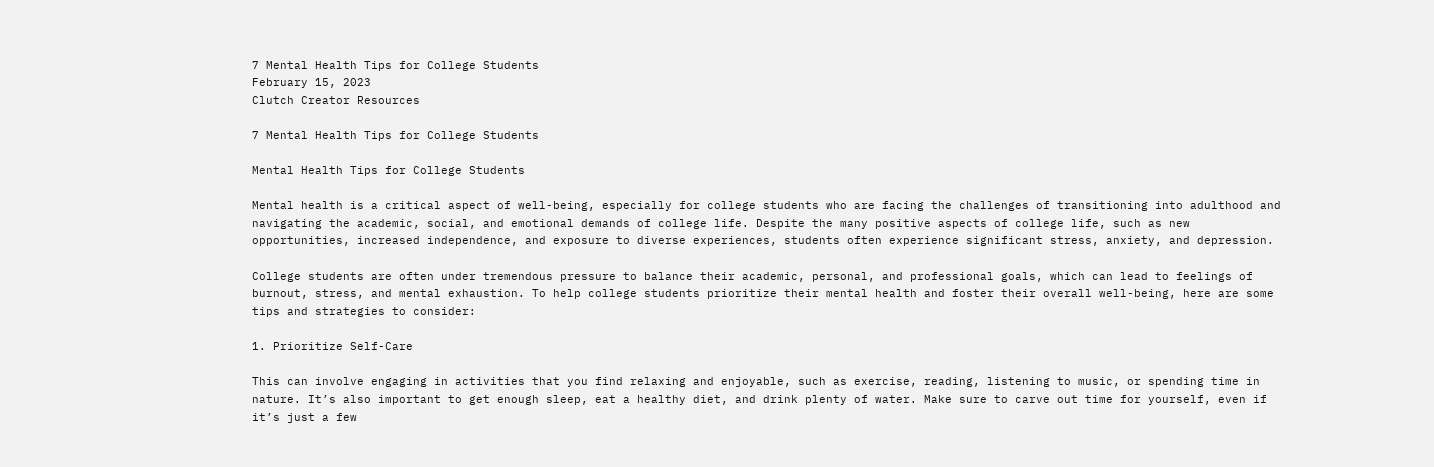7 Mental Health Tips for College Students
February 15, 2023
Clutch Creator Resources

7 Mental Health Tips for College Students

Mental Health Tips for College Students

Mental health is a critical aspect of well-being, especially for college students who are facing the challenges of transitioning into adulthood and navigating the academic, social, and emotional demands of college life. Despite the many positive aspects of college life, such as new opportunities, increased independence, and exposure to diverse experiences, students often experience significant stress, anxiety, and depression.

College students are often under tremendous pressure to balance their academic, personal, and professional goals, which can lead to feelings of burnout, stress, and mental exhaustion. To help college students prioritize their mental health and foster their overall well-being, here are some tips and strategies to consider:

1. Prioritize Self-Care

This can involve engaging in activities that you find relaxing and enjoyable, such as exercise, reading, listening to music, or spending time in nature. It’s also important to get enough sleep, eat a healthy diet, and drink plenty of water. Make sure to carve out time for yourself, even if it’s just a few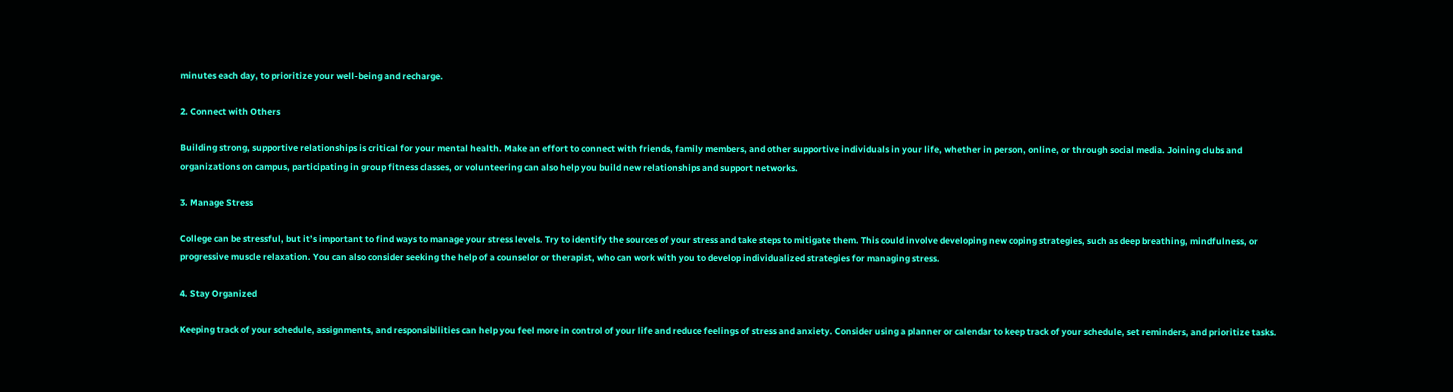minutes each day, to prioritize your well-being and recharge.

2. Connect with Others

Building strong, supportive relationships is critical for your mental health. Make an effort to connect with friends, family members, and other supportive individuals in your life, whether in person, online, or through social media. Joining clubs and organizations on campus, participating in group fitness classes, or volunteering can also help you build new relationships and support networks.

3. Manage Stress

College can be stressful, but it’s important to find ways to manage your stress levels. Try to identify the sources of your stress and take steps to mitigate them. This could involve developing new coping strategies, such as deep breathing, mindfulness, or progressive muscle relaxation. You can also consider seeking the help of a counselor or therapist, who can work with you to develop individualized strategies for managing stress.

4. Stay Organized

Keeping track of your schedule, assignments, and responsibilities can help you feel more in control of your life and reduce feelings of stress and anxiety. Consider using a planner or calendar to keep track of your schedule, set reminders, and prioritize tasks.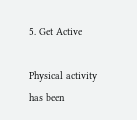5. Get Active

Physical activity has been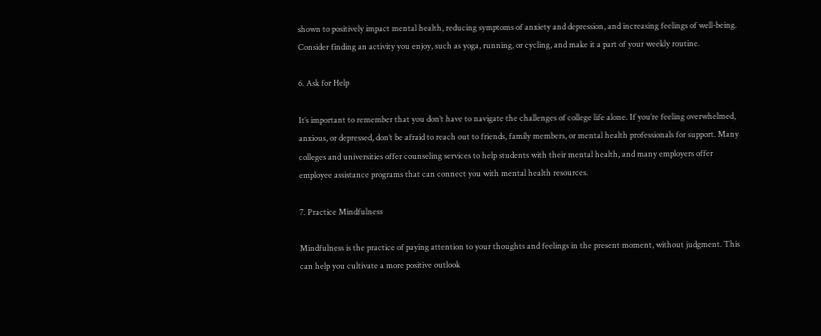shown to positively impact mental health, reducing symptoms of anxiety and depression, and increasing feelings of well-being. Consider finding an activity you enjoy, such as yoga, running, or cycling, and make it a part of your weekly routine.

6. Ask for Help

It’s important to remember that you don’t have to navigate the challenges of college life alone. If you’re feeling overwhelmed, anxious, or depressed, don’t be afraid to reach out to friends, family members, or mental health professionals for support. Many colleges and universities offer counseling services to help students with their mental health, and many employers offer employee assistance programs that can connect you with mental health resources.

7. Practice Mindfulness

Mindfulness is the practice of paying attention to your thoughts and feelings in the present moment, without judgment. This can help you cultivate a more positive outlook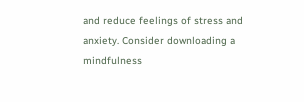and reduce feelings of stress and anxiety. Consider downloading a mindfulness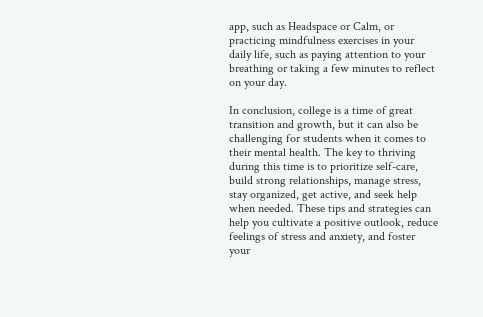app, such as Headspace or Calm, or practicing mindfulness exercises in your daily life, such as paying attention to your breathing or taking a few minutes to reflect on your day.

In conclusion, college is a time of great transition and growth, but it can also be challenging for students when it comes to their mental health. The key to thriving during this time is to prioritize self-care, build strong relationships, manage stress, stay organized, get active, and seek help when needed. These tips and strategies can help you cultivate a positive outlook, reduce feelings of stress and anxiety, and foster your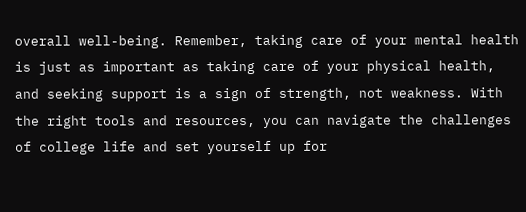overall well-being. Remember, taking care of your mental health is just as important as taking care of your physical health, and seeking support is a sign of strength, not weakness. With the right tools and resources, you can navigate the challenges of college life and set yourself up for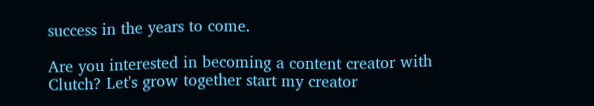success in the years to come.

Are you interested in becoming a content creator with Clutch? Let's grow together start my creator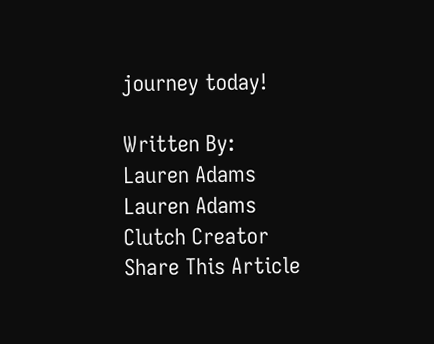journey today!

Written By:
Lauren Adams
Lauren Adams
Clutch Creator
Share This Article